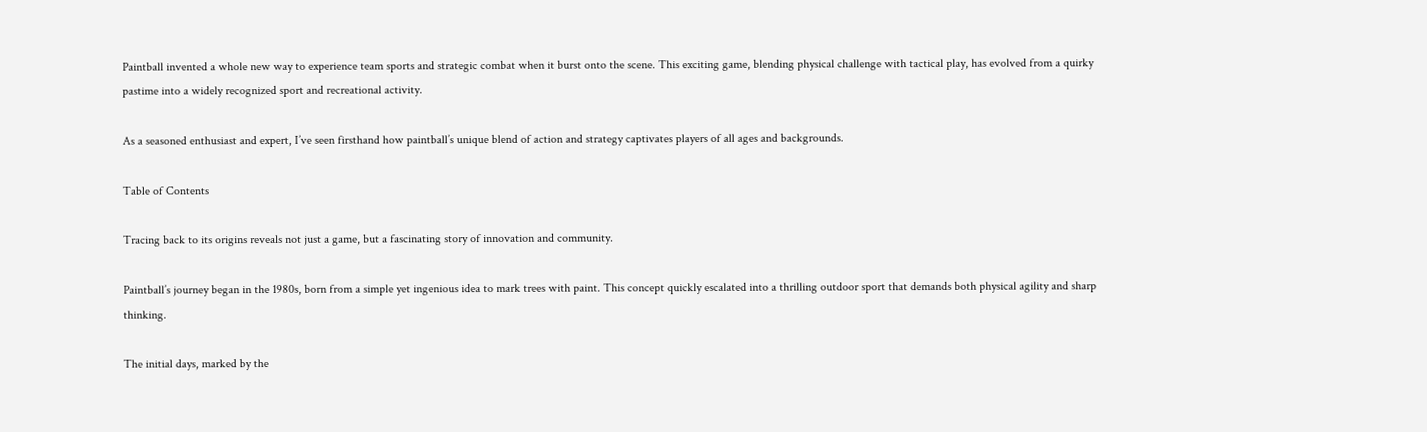Paintball invented a whole new way to experience team sports and strategic combat when it burst onto the scene. This exciting game, blending physical challenge with tactical play, has evolved from a quirky pastime into a widely recognized sport and recreational activity.

As a seasoned enthusiast and expert, I’ve seen firsthand how paintball’s unique blend of action and strategy captivates players of all ages and backgrounds.

Table of Contents

Tracing back to its origins reveals not just a game, but a fascinating story of innovation and community.

Paintball’s journey began in the 1980s, born from a simple yet ingenious idea to mark trees with paint. This concept quickly escalated into a thrilling outdoor sport that demands both physical agility and sharp thinking.

The initial days, marked by the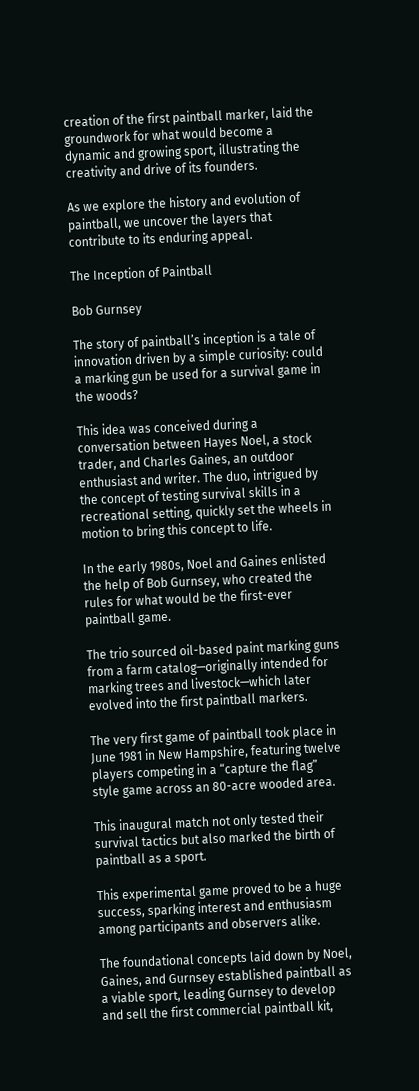creation of the first paintball marker, laid the groundwork for what would become a dynamic and growing sport, illustrating the creativity and drive of its founders.

As we explore the history and evolution of paintball, we uncover the layers that contribute to its enduring appeal.

The Inception of Paintball

Bob Gurnsey

The story of paintball’s inception is a tale of innovation driven by a simple curiosity: could a marking gun be used for a survival game in the woods?

This idea was conceived during a conversation between Hayes Noel, a stock trader, and Charles Gaines, an outdoor enthusiast and writer. The duo, intrigued by the concept of testing survival skills in a recreational setting, quickly set the wheels in motion to bring this concept to life.

In the early 1980s, Noel and Gaines enlisted the help of Bob Gurnsey, who created the rules for what would be the first-ever paintball game.

The trio sourced oil-based paint marking guns from a farm catalog—originally intended for marking trees and livestock—which later evolved into the first paintball markers.

The very first game of paintball took place in June 1981 in New Hampshire, featuring twelve players competing in a “capture the flag” style game across an 80-acre wooded area.

This inaugural match not only tested their survival tactics but also marked the birth of paintball as a sport.

This experimental game proved to be a huge success, sparking interest and enthusiasm among participants and observers alike.

The foundational concepts laid down by Noel, Gaines, and Gurnsey established paintball as a viable sport, leading Gurnsey to develop and sell the first commercial paintball kit,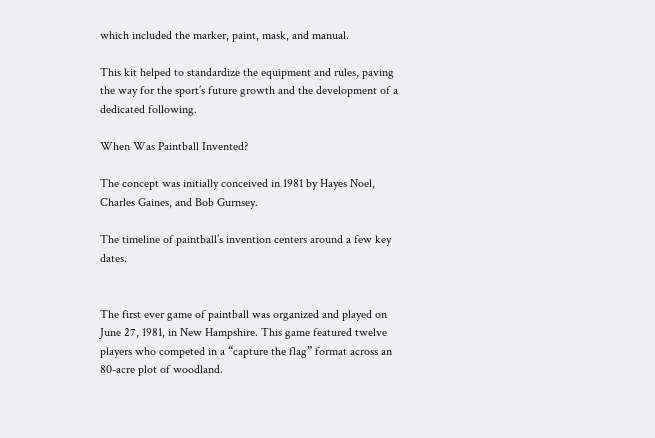which included the marker, paint, mask, and manual.

This kit helped to standardize the equipment and rules, paving the way for the sport’s future growth and the development of a dedicated following.

When Was Paintball Invented?

The concept was initially conceived in 1981 by Hayes Noel, Charles Gaines, and Bob Gurnsey.

The timeline of paintball’s invention centers around a few key dates.


The first ever game of paintball was organized and played on June 27, 1981, in New Hampshire. This game featured twelve players who competed in a “capture the flag” format across an 80-acre plot of woodland.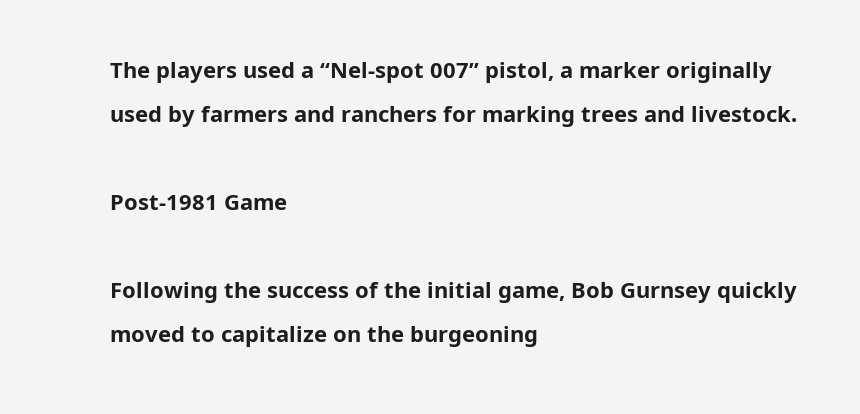The players used a “Nel-spot 007” pistol, a marker originally used by farmers and ranchers for marking trees and livestock.

Post-1981 Game

Following the success of the initial game, Bob Gurnsey quickly moved to capitalize on the burgeoning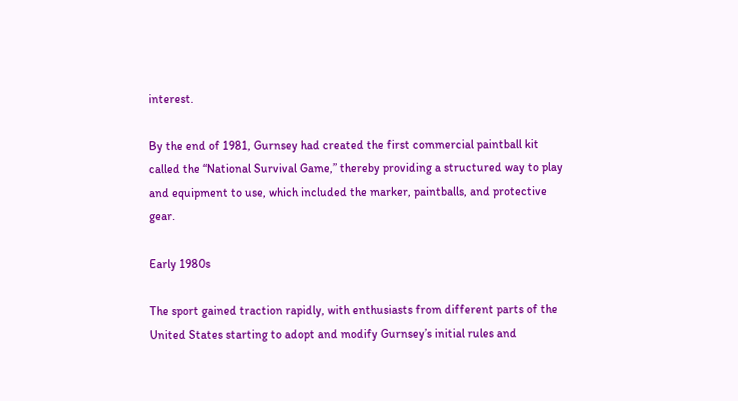interest.

By the end of 1981, Gurnsey had created the first commercial paintball kit called the “National Survival Game,” thereby providing a structured way to play and equipment to use, which included the marker, paintballs, and protective gear.

Early 1980s

The sport gained traction rapidly, with enthusiasts from different parts of the United States starting to adopt and modify Gurnsey’s initial rules and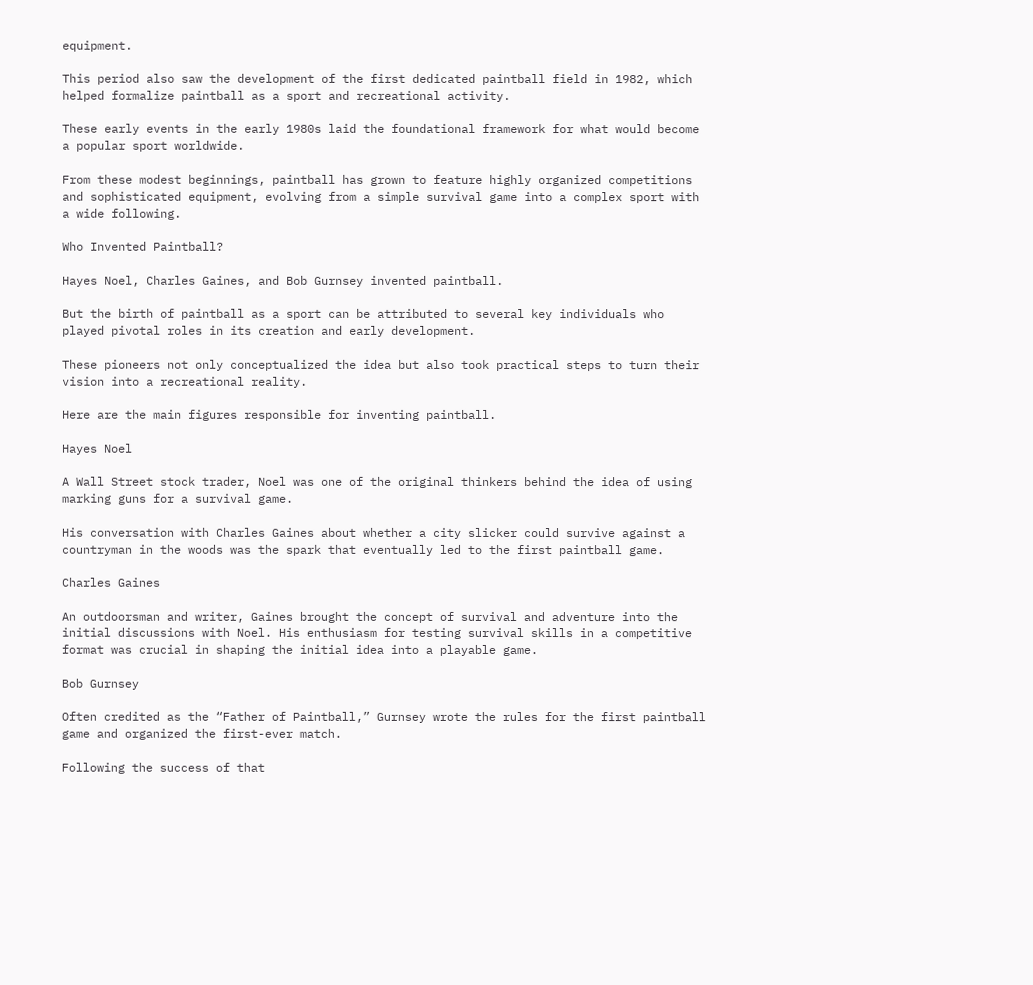equipment.

This period also saw the development of the first dedicated paintball field in 1982, which helped formalize paintball as a sport and recreational activity.

These early events in the early 1980s laid the foundational framework for what would become a popular sport worldwide.

From these modest beginnings, paintball has grown to feature highly organized competitions and sophisticated equipment, evolving from a simple survival game into a complex sport with a wide following.

Who Invented Paintball?

Hayes Noel, Charles Gaines, and Bob Gurnsey invented paintball.

But the birth of paintball as a sport can be attributed to several key individuals who played pivotal roles in its creation and early development.

These pioneers not only conceptualized the idea but also took practical steps to turn their vision into a recreational reality.

Here are the main figures responsible for inventing paintball.

Hayes Noel

A Wall Street stock trader, Noel was one of the original thinkers behind the idea of using marking guns for a survival game.

His conversation with Charles Gaines about whether a city slicker could survive against a countryman in the woods was the spark that eventually led to the first paintball game.

Charles Gaines

An outdoorsman and writer, Gaines brought the concept of survival and adventure into the initial discussions with Noel. His enthusiasm for testing survival skills in a competitive format was crucial in shaping the initial idea into a playable game.

Bob Gurnsey

Often credited as the “Father of Paintball,” Gurnsey wrote the rules for the first paintball game and organized the first-ever match.

Following the success of that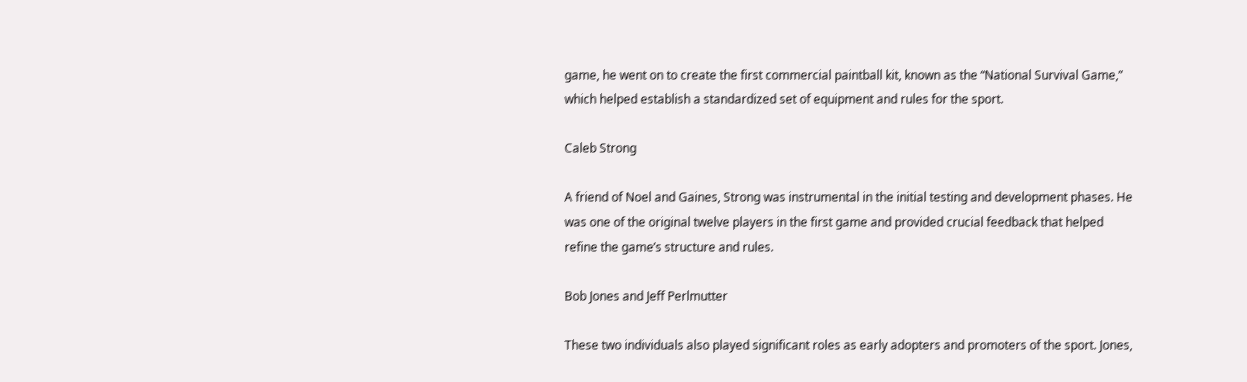game, he went on to create the first commercial paintball kit, known as the “National Survival Game,” which helped establish a standardized set of equipment and rules for the sport.

Caleb Strong

A friend of Noel and Gaines, Strong was instrumental in the initial testing and development phases. He was one of the original twelve players in the first game and provided crucial feedback that helped refine the game’s structure and rules.

Bob Jones and Jeff Perlmutter

These two individuals also played significant roles as early adopters and promoters of the sport. Jones,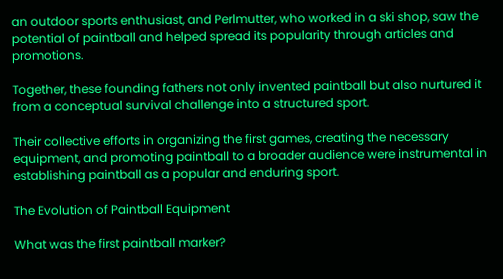an outdoor sports enthusiast, and Perlmutter, who worked in a ski shop, saw the potential of paintball and helped spread its popularity through articles and promotions.

Together, these founding fathers not only invented paintball but also nurtured it from a conceptual survival challenge into a structured sport.

Their collective efforts in organizing the first games, creating the necessary equipment, and promoting paintball to a broader audience were instrumental in establishing paintball as a popular and enduring sport.

The Evolution of Paintball Equipment

What was the first paintball marker?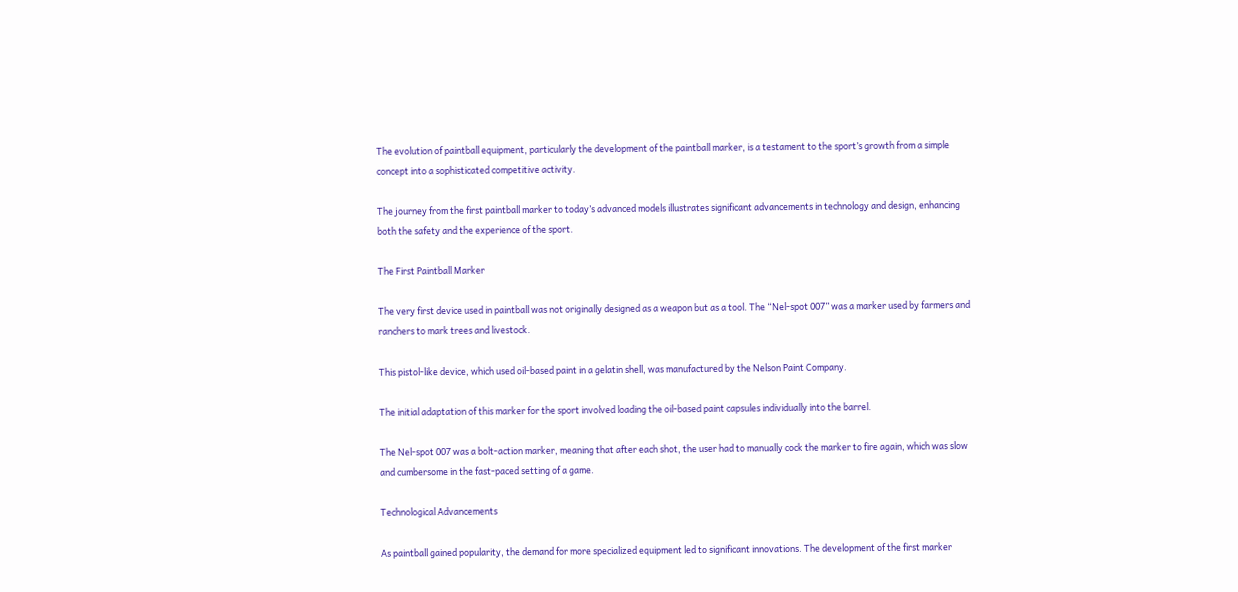The evolution of paintball equipment, particularly the development of the paintball marker, is a testament to the sport’s growth from a simple concept into a sophisticated competitive activity.

The journey from the first paintball marker to today’s advanced models illustrates significant advancements in technology and design, enhancing both the safety and the experience of the sport.

The First Paintball Marker

The very first device used in paintball was not originally designed as a weapon but as a tool. The “Nel-spot 007” was a marker used by farmers and ranchers to mark trees and livestock.

This pistol-like device, which used oil-based paint in a gelatin shell, was manufactured by the Nelson Paint Company.

The initial adaptation of this marker for the sport involved loading the oil-based paint capsules individually into the barrel.

The Nel-spot 007 was a bolt-action marker, meaning that after each shot, the user had to manually cock the marker to fire again, which was slow and cumbersome in the fast-paced setting of a game.

Technological Advancements

As paintball gained popularity, the demand for more specialized equipment led to significant innovations. The development of the first marker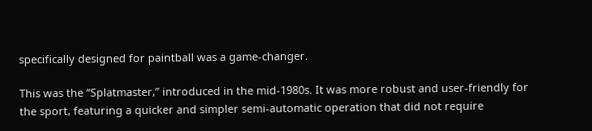specifically designed for paintball was a game-changer.

This was the “Splatmaster,” introduced in the mid-1980s. It was more robust and user-friendly for the sport, featuring a quicker and simpler semi-automatic operation that did not require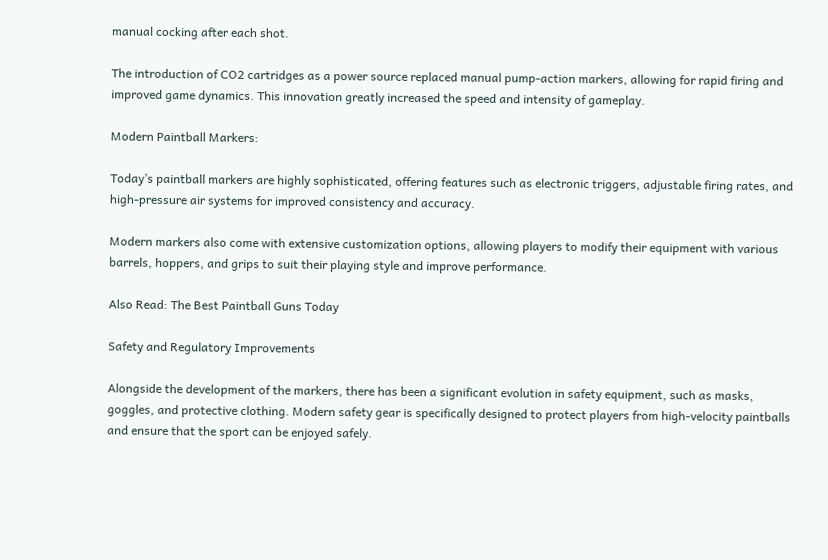manual cocking after each shot.

The introduction of CO2 cartridges as a power source replaced manual pump-action markers, allowing for rapid firing and improved game dynamics. This innovation greatly increased the speed and intensity of gameplay.

Modern Paintball Markers:

Today’s paintball markers are highly sophisticated, offering features such as electronic triggers, adjustable firing rates, and high-pressure air systems for improved consistency and accuracy.

Modern markers also come with extensive customization options, allowing players to modify their equipment with various barrels, hoppers, and grips to suit their playing style and improve performance.

Also Read: The Best Paintball Guns Today

Safety and Regulatory Improvements

Alongside the development of the markers, there has been a significant evolution in safety equipment, such as masks, goggles, and protective clothing. Modern safety gear is specifically designed to protect players from high-velocity paintballs and ensure that the sport can be enjoyed safely.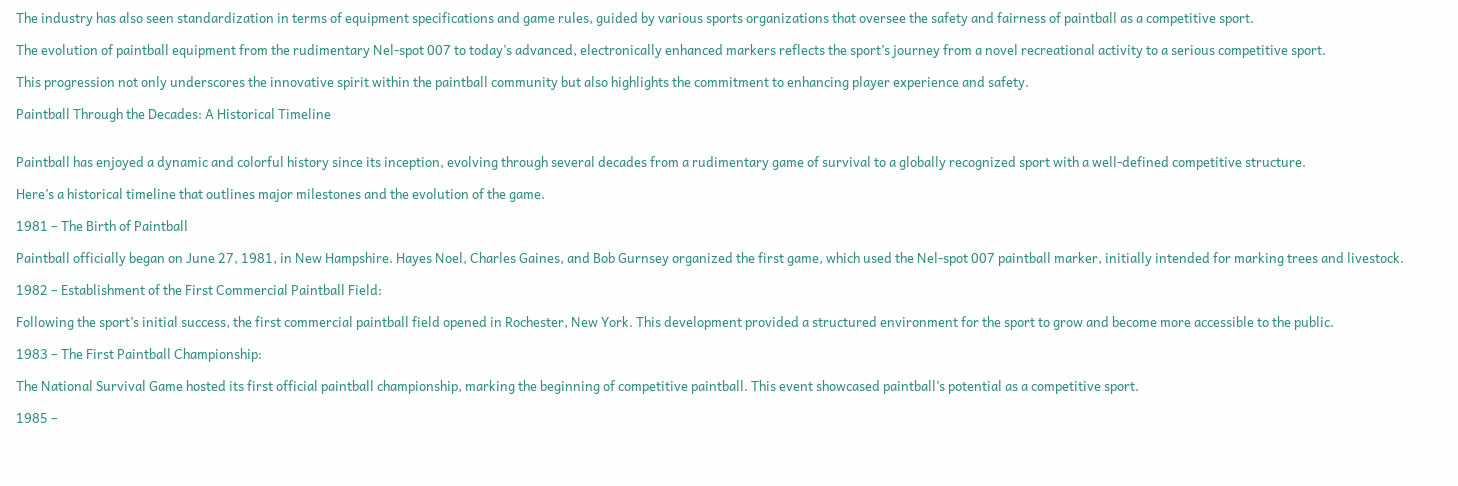The industry has also seen standardization in terms of equipment specifications and game rules, guided by various sports organizations that oversee the safety and fairness of paintball as a competitive sport.

The evolution of paintball equipment from the rudimentary Nel-spot 007 to today’s advanced, electronically enhanced markers reflects the sport’s journey from a novel recreational activity to a serious competitive sport.

This progression not only underscores the innovative spirit within the paintball community but also highlights the commitment to enhancing player experience and safety.

Paintball Through the Decades: A Historical Timeline


Paintball has enjoyed a dynamic and colorful history since its inception, evolving through several decades from a rudimentary game of survival to a globally recognized sport with a well-defined competitive structure.

Here’s a historical timeline that outlines major milestones and the evolution of the game.

1981 – The Birth of Paintball

Paintball officially began on June 27, 1981, in New Hampshire. Hayes Noel, Charles Gaines, and Bob Gurnsey organized the first game, which used the Nel-spot 007 paintball marker, initially intended for marking trees and livestock.

1982 – Establishment of the First Commercial Paintball Field:

Following the sport’s initial success, the first commercial paintball field opened in Rochester, New York. This development provided a structured environment for the sport to grow and become more accessible to the public.

1983 – The First Paintball Championship:

The National Survival Game hosted its first official paintball championship, marking the beginning of competitive paintball. This event showcased paintball’s potential as a competitive sport.

1985 –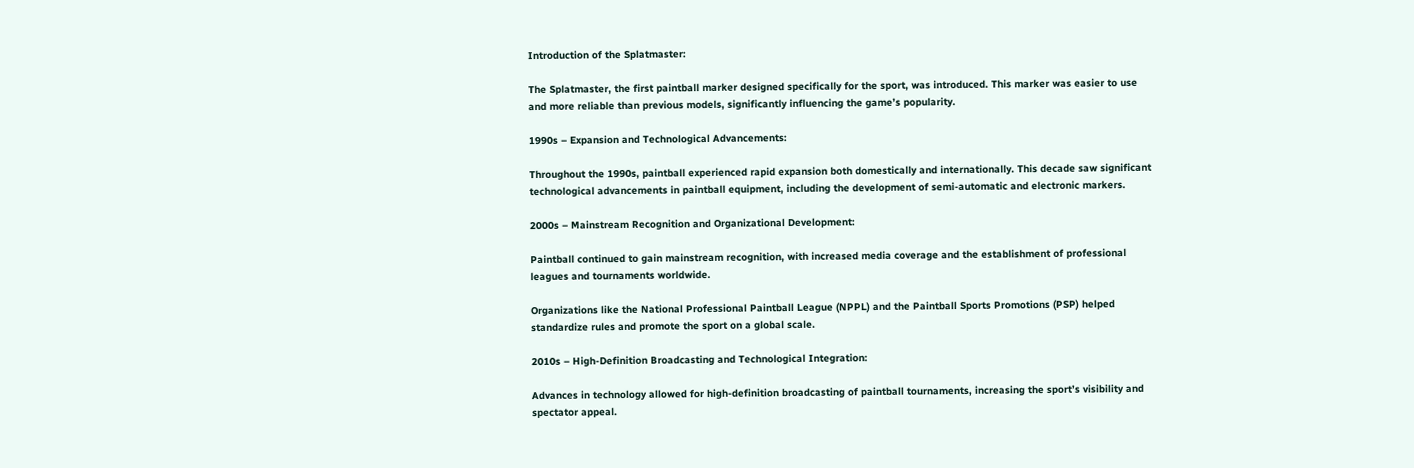Introduction of the Splatmaster:

The Splatmaster, the first paintball marker designed specifically for the sport, was introduced. This marker was easier to use and more reliable than previous models, significantly influencing the game’s popularity.

1990s – Expansion and Technological Advancements:

Throughout the 1990s, paintball experienced rapid expansion both domestically and internationally. This decade saw significant technological advancements in paintball equipment, including the development of semi-automatic and electronic markers.

2000s – Mainstream Recognition and Organizational Development:

Paintball continued to gain mainstream recognition, with increased media coverage and the establishment of professional leagues and tournaments worldwide.

Organizations like the National Professional Paintball League (NPPL) and the Paintball Sports Promotions (PSP) helped standardize rules and promote the sport on a global scale.

2010s – High-Definition Broadcasting and Technological Integration:

Advances in technology allowed for high-definition broadcasting of paintball tournaments, increasing the sport’s visibility and spectator appeal.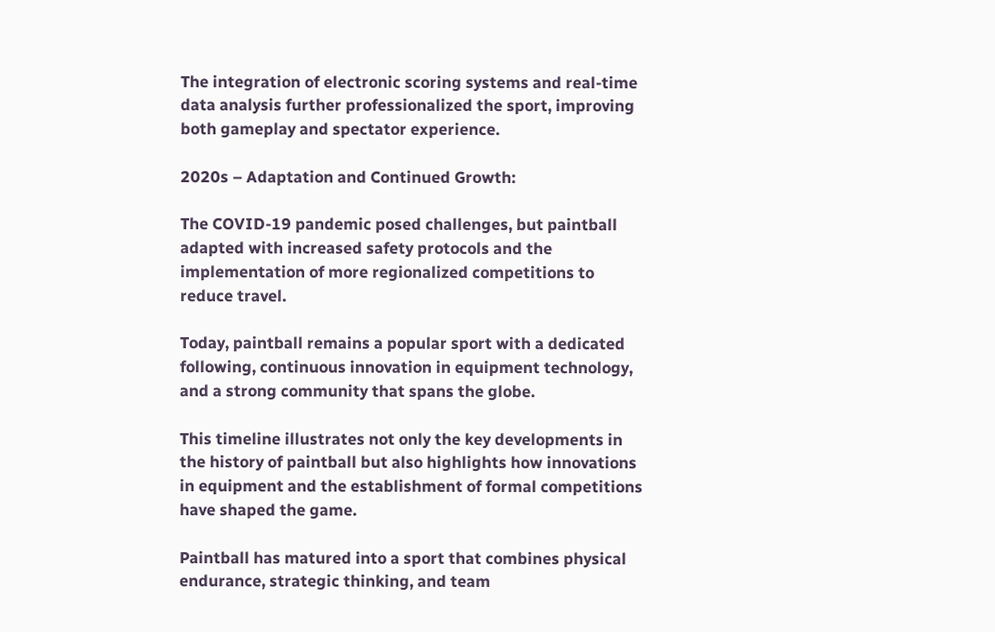The integration of electronic scoring systems and real-time data analysis further professionalized the sport, improving both gameplay and spectator experience.

2020s – Adaptation and Continued Growth:

The COVID-19 pandemic posed challenges, but paintball adapted with increased safety protocols and the implementation of more regionalized competitions to reduce travel.

Today, paintball remains a popular sport with a dedicated following, continuous innovation in equipment technology, and a strong community that spans the globe.

This timeline illustrates not only the key developments in the history of paintball but also highlights how innovations in equipment and the establishment of formal competitions have shaped the game.

Paintball has matured into a sport that combines physical endurance, strategic thinking, and team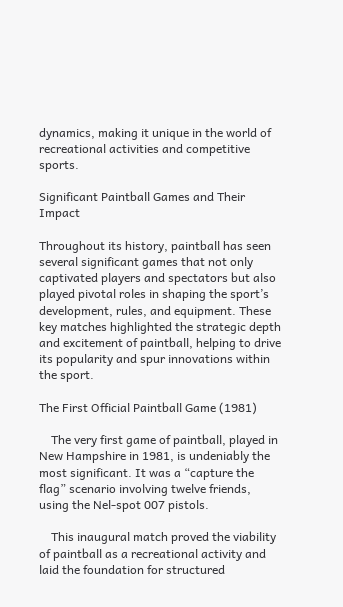dynamics, making it unique in the world of recreational activities and competitive sports.

Significant Paintball Games and Their Impact

Throughout its history, paintball has seen several significant games that not only captivated players and spectators but also played pivotal roles in shaping the sport’s development, rules, and equipment. These key matches highlighted the strategic depth and excitement of paintball, helping to drive its popularity and spur innovations within the sport.

The First Official Paintball Game (1981)

    The very first game of paintball, played in New Hampshire in 1981, is undeniably the most significant. It was a “capture the flag” scenario involving twelve friends, using the Nel-spot 007 pistols.

    This inaugural match proved the viability of paintball as a recreational activity and laid the foundation for structured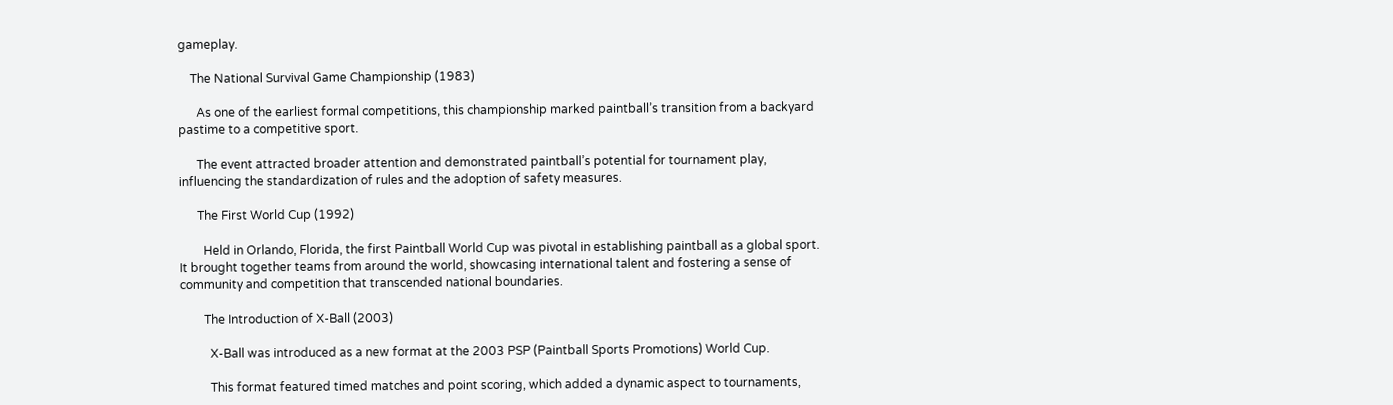gameplay.

    The National Survival Game Championship (1983)

      As one of the earliest formal competitions, this championship marked paintball’s transition from a backyard pastime to a competitive sport.

      The event attracted broader attention and demonstrated paintball’s potential for tournament play, influencing the standardization of rules and the adoption of safety measures.

      The First World Cup (1992)

        Held in Orlando, Florida, the first Paintball World Cup was pivotal in establishing paintball as a global sport. It brought together teams from around the world, showcasing international talent and fostering a sense of community and competition that transcended national boundaries.

        The Introduction of X-Ball (2003)

          X-Ball was introduced as a new format at the 2003 PSP (Paintball Sports Promotions) World Cup.

          This format featured timed matches and point scoring, which added a dynamic aspect to tournaments,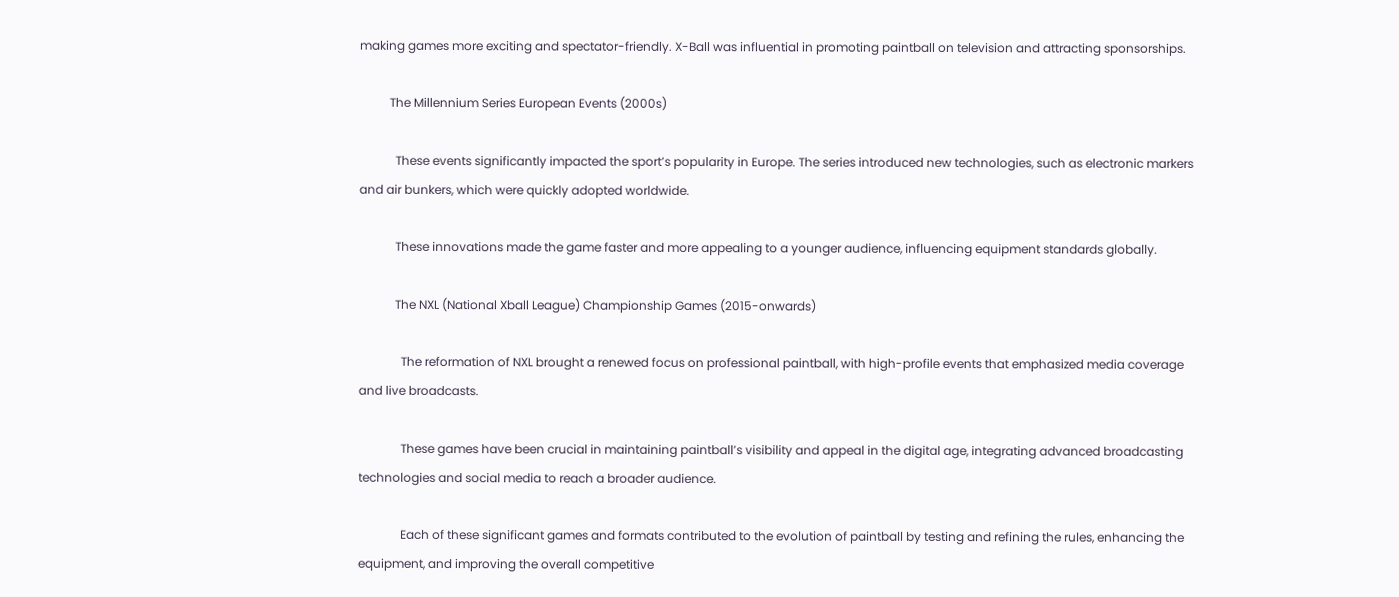making games more exciting and spectator-friendly. X-Ball was influential in promoting paintball on television and attracting sponsorships.

          The Millennium Series European Events (2000s)

            These events significantly impacted the sport’s popularity in Europe. The series introduced new technologies, such as electronic markers and air bunkers, which were quickly adopted worldwide.

            These innovations made the game faster and more appealing to a younger audience, influencing equipment standards globally.

            The NXL (National Xball League) Championship Games (2015-onwards)

              The reformation of NXL brought a renewed focus on professional paintball, with high-profile events that emphasized media coverage and live broadcasts.

              These games have been crucial in maintaining paintball’s visibility and appeal in the digital age, integrating advanced broadcasting technologies and social media to reach a broader audience.

              Each of these significant games and formats contributed to the evolution of paintball by testing and refining the rules, enhancing the equipment, and improving the overall competitive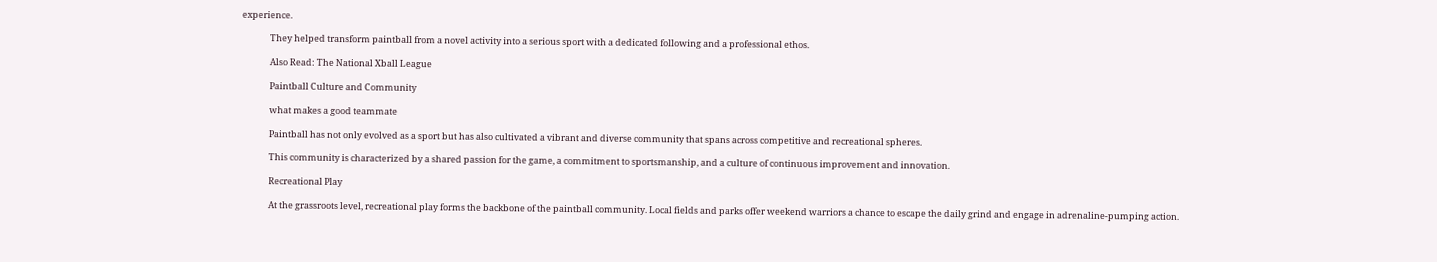experience.

              They helped transform paintball from a novel activity into a serious sport with a dedicated following and a professional ethos.

              Also Read: The National Xball League

              Paintball Culture and Community

              what makes a good teammate

              Paintball has not only evolved as a sport but has also cultivated a vibrant and diverse community that spans across competitive and recreational spheres.

              This community is characterized by a shared passion for the game, a commitment to sportsmanship, and a culture of continuous improvement and innovation.

              Recreational Play

              At the grassroots level, recreational play forms the backbone of the paintball community. Local fields and parks offer weekend warriors a chance to escape the daily grind and engage in adrenaline-pumping action.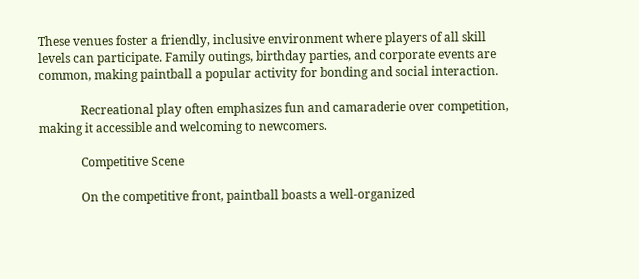These venues foster a friendly, inclusive environment where players of all skill levels can participate. Family outings, birthday parties, and corporate events are common, making paintball a popular activity for bonding and social interaction.

              Recreational play often emphasizes fun and camaraderie over competition, making it accessible and welcoming to newcomers.

              Competitive Scene

              On the competitive front, paintball boasts a well-organized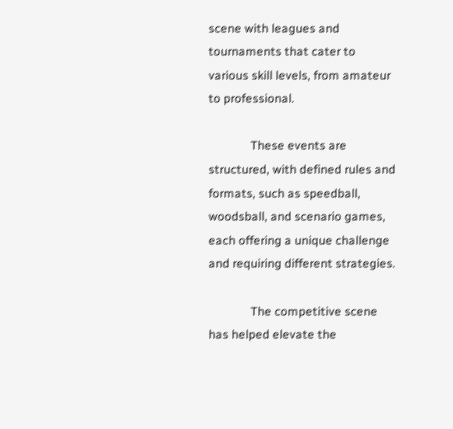scene with leagues and tournaments that cater to various skill levels, from amateur to professional.

              These events are structured, with defined rules and formats, such as speedball, woodsball, and scenario games, each offering a unique challenge and requiring different strategies.

              The competitive scene has helped elevate the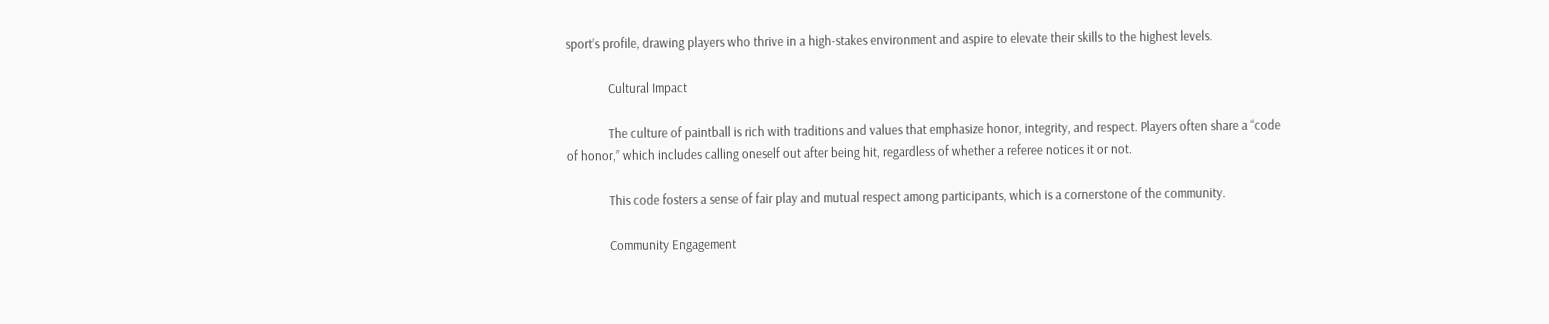sport’s profile, drawing players who thrive in a high-stakes environment and aspire to elevate their skills to the highest levels.

              Cultural Impact

              The culture of paintball is rich with traditions and values that emphasize honor, integrity, and respect. Players often share a “code of honor,” which includes calling oneself out after being hit, regardless of whether a referee notices it or not.

              This code fosters a sense of fair play and mutual respect among participants, which is a cornerstone of the community.

              Community Engagement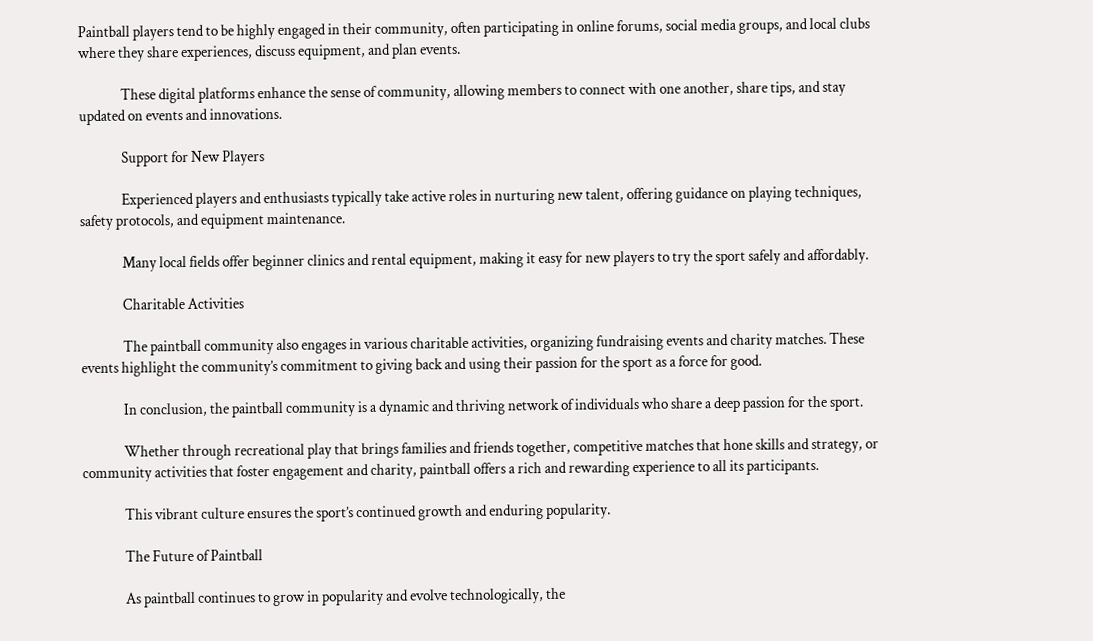Paintball players tend to be highly engaged in their community, often participating in online forums, social media groups, and local clubs where they share experiences, discuss equipment, and plan events.

              These digital platforms enhance the sense of community, allowing members to connect with one another, share tips, and stay updated on events and innovations.

              Support for New Players

              Experienced players and enthusiasts typically take active roles in nurturing new talent, offering guidance on playing techniques, safety protocols, and equipment maintenance.

              Many local fields offer beginner clinics and rental equipment, making it easy for new players to try the sport safely and affordably.

              Charitable Activities

              The paintball community also engages in various charitable activities, organizing fundraising events and charity matches. These events highlight the community’s commitment to giving back and using their passion for the sport as a force for good.

              In conclusion, the paintball community is a dynamic and thriving network of individuals who share a deep passion for the sport.

              Whether through recreational play that brings families and friends together, competitive matches that hone skills and strategy, or community activities that foster engagement and charity, paintball offers a rich and rewarding experience to all its participants.

              This vibrant culture ensures the sport’s continued growth and enduring popularity.

              The Future of Paintball

              As paintball continues to grow in popularity and evolve technologically, the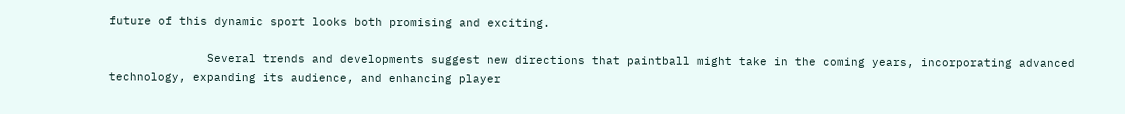future of this dynamic sport looks both promising and exciting.

              Several trends and developments suggest new directions that paintball might take in the coming years, incorporating advanced technology, expanding its audience, and enhancing player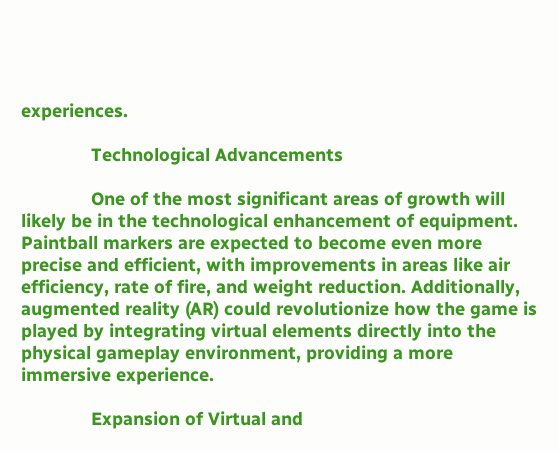experiences.

              Technological Advancements

              One of the most significant areas of growth will likely be in the technological enhancement of equipment. Paintball markers are expected to become even more precise and efficient, with improvements in areas like air efficiency, rate of fire, and weight reduction. Additionally, augmented reality (AR) could revolutionize how the game is played by integrating virtual elements directly into the physical gameplay environment, providing a more immersive experience.

              Expansion of Virtual and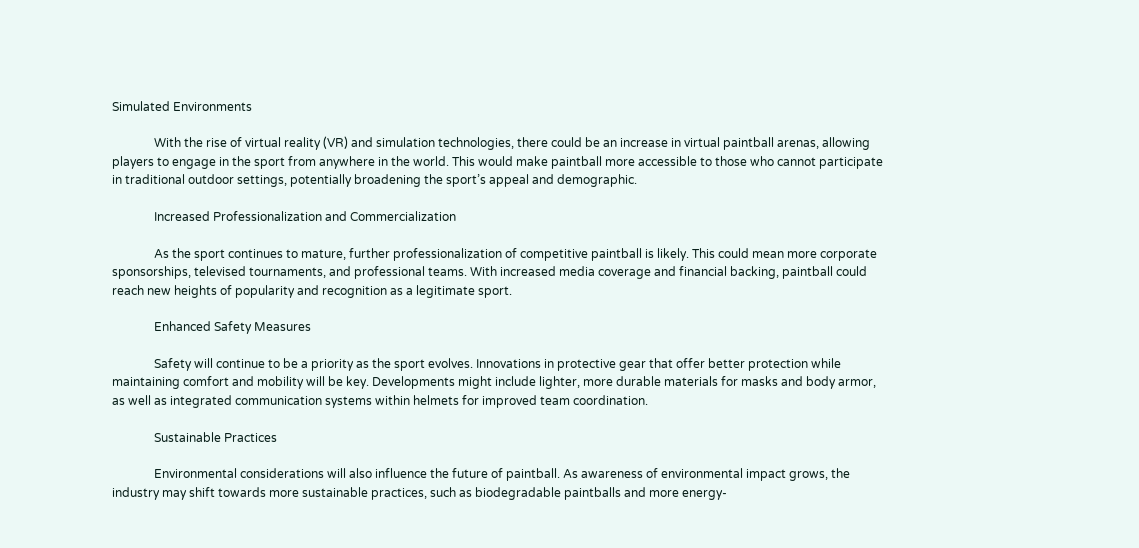Simulated Environments

              With the rise of virtual reality (VR) and simulation technologies, there could be an increase in virtual paintball arenas, allowing players to engage in the sport from anywhere in the world. This would make paintball more accessible to those who cannot participate in traditional outdoor settings, potentially broadening the sport’s appeal and demographic.

              Increased Professionalization and Commercialization

              As the sport continues to mature, further professionalization of competitive paintball is likely. This could mean more corporate sponsorships, televised tournaments, and professional teams. With increased media coverage and financial backing, paintball could reach new heights of popularity and recognition as a legitimate sport.

              Enhanced Safety Measures

              Safety will continue to be a priority as the sport evolves. Innovations in protective gear that offer better protection while maintaining comfort and mobility will be key. Developments might include lighter, more durable materials for masks and body armor, as well as integrated communication systems within helmets for improved team coordination.

              Sustainable Practices

              Environmental considerations will also influence the future of paintball. As awareness of environmental impact grows, the industry may shift towards more sustainable practices, such as biodegradable paintballs and more energy-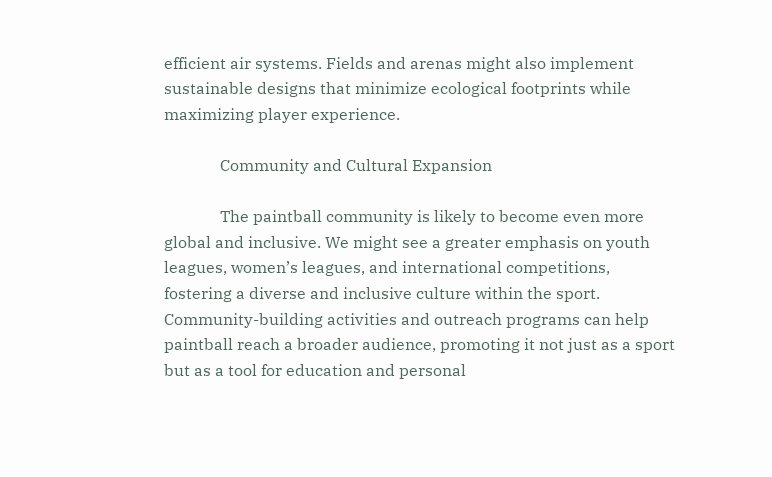efficient air systems. Fields and arenas might also implement sustainable designs that minimize ecological footprints while maximizing player experience.

              Community and Cultural Expansion

              The paintball community is likely to become even more global and inclusive. We might see a greater emphasis on youth leagues, women’s leagues, and international competitions, fostering a diverse and inclusive culture within the sport. Community-building activities and outreach programs can help paintball reach a broader audience, promoting it not just as a sport but as a tool for education and personal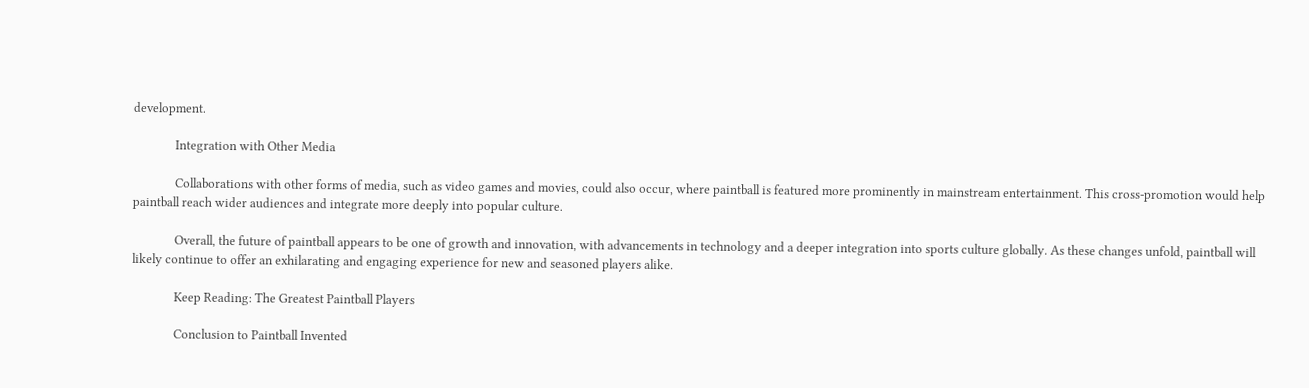development.

              Integration with Other Media

              Collaborations with other forms of media, such as video games and movies, could also occur, where paintball is featured more prominently in mainstream entertainment. This cross-promotion would help paintball reach wider audiences and integrate more deeply into popular culture.

              Overall, the future of paintball appears to be one of growth and innovation, with advancements in technology and a deeper integration into sports culture globally. As these changes unfold, paintball will likely continue to offer an exhilarating and engaging experience for new and seasoned players alike.

              Keep Reading: The Greatest Paintball Players

              Conclusion to Paintball Invented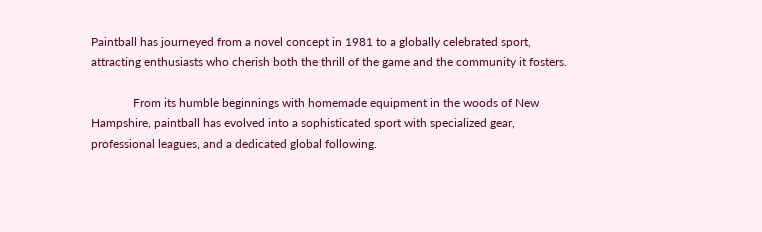Paintball has journeyed from a novel concept in 1981 to a globally celebrated sport, attracting enthusiasts who cherish both the thrill of the game and the community it fosters.

              From its humble beginnings with homemade equipment in the woods of New Hampshire, paintball has evolved into a sophisticated sport with specialized gear, professional leagues, and a dedicated global following.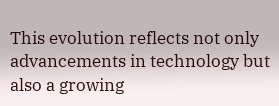This evolution reflects not only advancements in technology but also a growing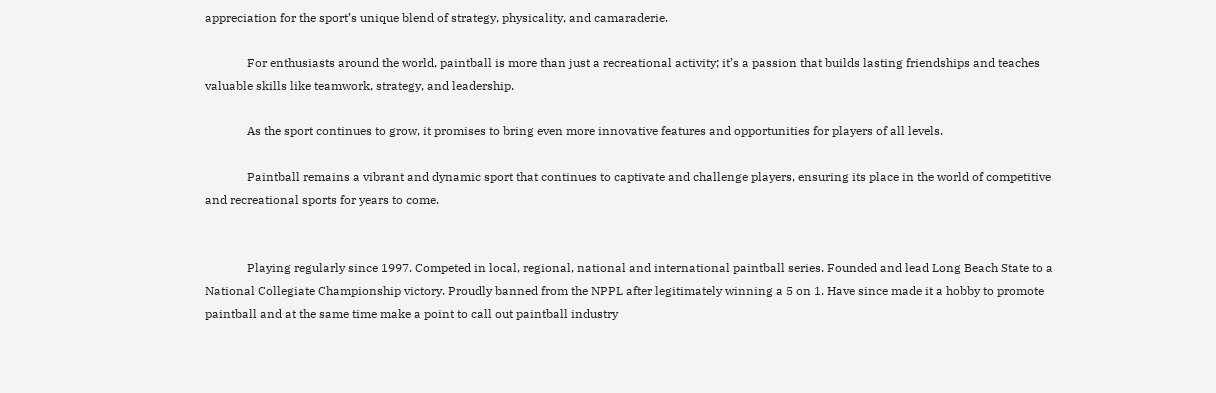appreciation for the sport’s unique blend of strategy, physicality, and camaraderie.

              For enthusiasts around the world, paintball is more than just a recreational activity; it’s a passion that builds lasting friendships and teaches valuable skills like teamwork, strategy, and leadership.

              As the sport continues to grow, it promises to bring even more innovative features and opportunities for players of all levels.

              Paintball remains a vibrant and dynamic sport that continues to captivate and challenge players, ensuring its place in the world of competitive and recreational sports for years to come.


              Playing regularly since 1997. Competed in local, regional, national and international paintball series. Founded and lead Long Beach State to a National Collegiate Championship victory. Proudly banned from the NPPL after legitimately winning a 5 on 1. Have since made it a hobby to promote paintball and at the same time make a point to call out paintball industry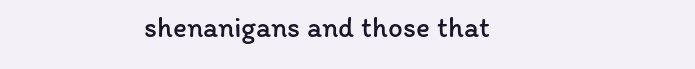shenanigans and those that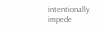intentionally impede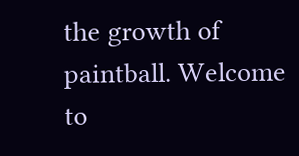the growth of paintball. Welcome to